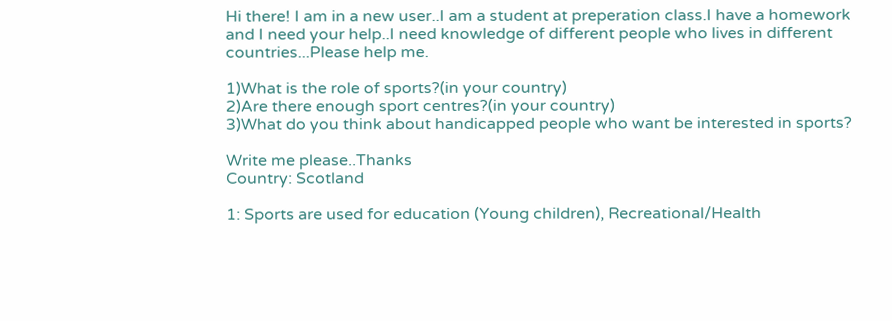Hi there! I am in a new user..I am a student at preperation class.I have a homework and I need your help..I need knowledge of different people who lives in different countries...Please help me.

1)What is the role of sports?(in your country)
2)Are there enough sport centres?(in your country)
3)What do you think about handicapped people who want be interested in sports?

Write me please..Thanks
Country: Scotland

1: Sports are used for education (Young children), Recreational/Health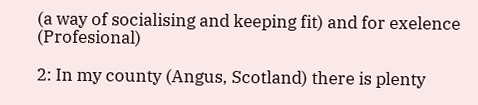(a way of socialising and keeping fit) and for exelence (Profesional)

2: In my county (Angus, Scotland) there is plenty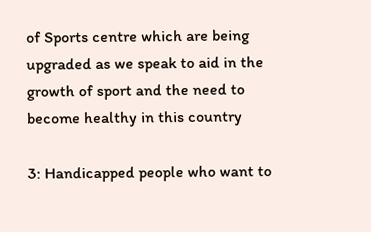of Sports centre which are being upgraded as we speak to aid in the growth of sport and the need to become healthy in this country

3: Handicapped people who want to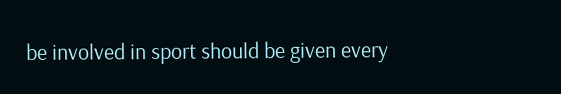be involved in sport should be given every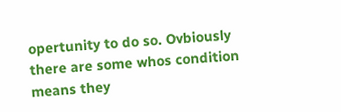opertunity to do so. Ovbiously there are some whos condition means they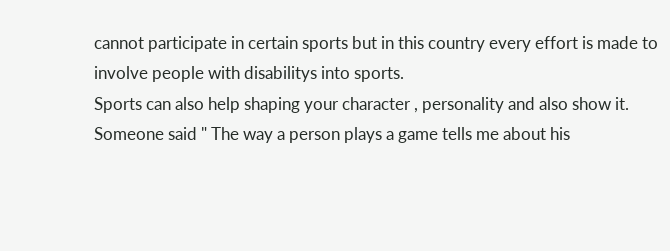cannot participate in certain sports but in this country every effort is made to involve people with disabilitys into sports.
Sports can also help shaping your character , personality and also show it.
Someone said " The way a person plays a game tells me about his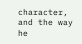character, and the way he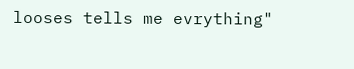looses tells me evrything"